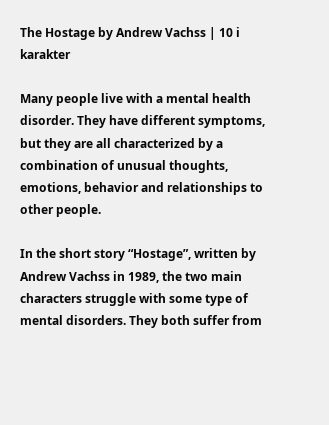The Hostage by Andrew Vachss | 10 i karakter

Many people live with a mental health disorder. They have different symptoms, but they are all characterized by a combination of unusual thoughts, emotions, behavior and relationships to other people.

In the short story “Hostage”, written by Andrew Vachss in 1989, the two main characters struggle with some type of mental disorders. They both suffer from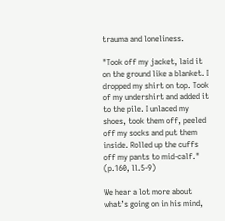trauma and loneliness.

"Took off my jacket, laid it on the ground like a blanket. I dropped my shirt on top. Took of my undershirt and added it to the pile. I unlaced my shoes, took them off, peeled off my socks and put them inside. Rolled up the cuffs off my pants to mid-calf." (p.160, ll.5-9)

We hear a lot more about what’s going on in his mind,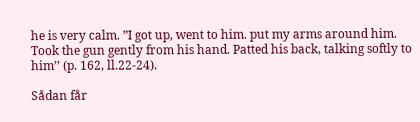he is very calm. ”I got up, went to him. put my arms around him. Took the gun gently from his hand. Patted his back, talking softly to him’’ (p. 162, ll.22-24).

Sådan får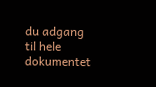du adgang til hele dokumentet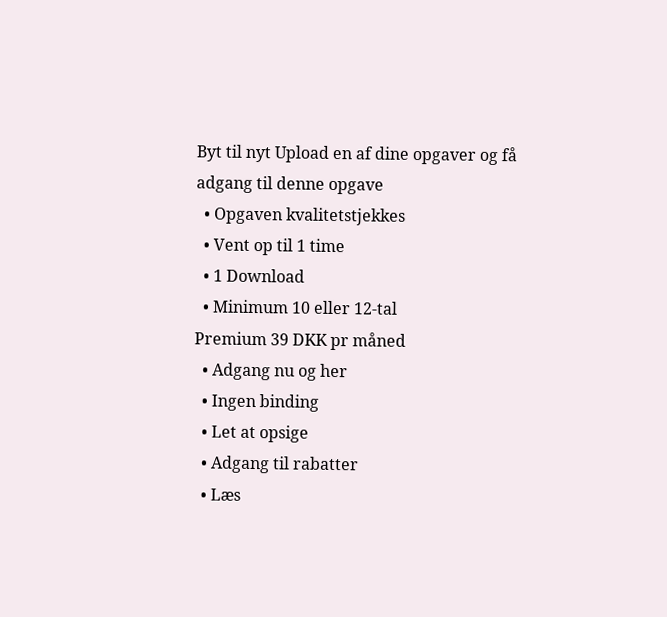Byt til nyt Upload en af dine opgaver og få adgang til denne opgave
  • Opgaven kvalitetstjekkes
  • Vent op til 1 time
  • 1 Download
  • Minimum 10 eller 12-tal
Premium 39 DKK pr måned
  • Adgang nu og her
  • Ingen binding
  • Let at opsige
  • Adgang til rabatter
  • Læs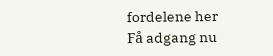fordelene her
Få adgang nu